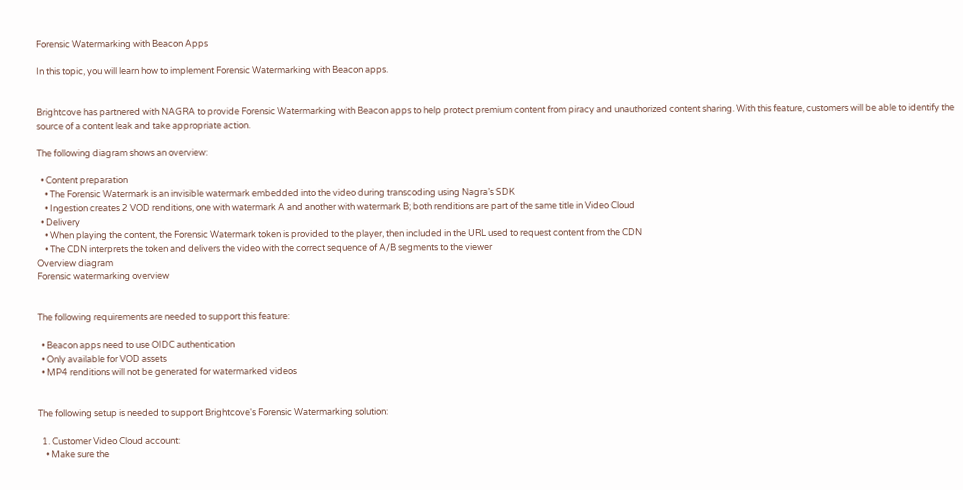Forensic Watermarking with Beacon Apps

In this topic, you will learn how to implement Forensic Watermarking with Beacon apps.


Brightcove has partnered with NAGRA to provide Forensic Watermarking with Beacon apps to help protect premium content from piracy and unauthorized content sharing. With this feature, customers will be able to identify the source of a content leak and take appropriate action.

The following diagram shows an overview:

  • Content preparation
    • The Forensic Watermark is an invisible watermark embedded into the video during transcoding using Nagra’s SDK
    • Ingestion creates 2 VOD renditions, one with watermark A and another with watermark B; both renditions are part of the same title in Video Cloud
  • Delivery
    • When playing the content, the Forensic Watermark token is provided to the player, then included in the URL used to request content from the CDN
    • The CDN interprets the token and delivers the video with the correct sequence of A/B segments to the viewer
Overview diagram
Forensic watermarking overview


The following requirements are needed to support this feature:

  • Beacon apps need to use OIDC authentication
  • Only available for VOD assets
  • MP4 renditions will not be generated for watermarked videos


The following setup is needed to support Brightcove's Forensic Watermarking solution:

  1. Customer Video Cloud account:
    • Make sure the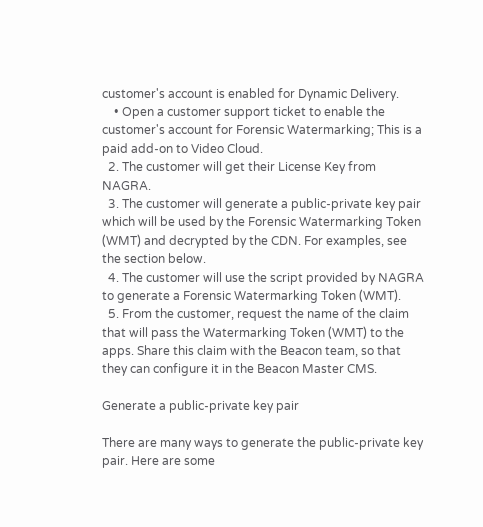customer's account is enabled for Dynamic Delivery.
    • Open a customer support ticket to enable the customer's account for Forensic Watermarking; This is a paid add-on to Video Cloud.
  2. The customer will get their License Key from NAGRA.
  3. The customer will generate a public-private key pair which will be used by the Forensic Watermarking Token (WMT) and decrypted by the CDN. For examples, see the section below.
  4. The customer will use the script provided by NAGRA to generate a Forensic Watermarking Token (WMT).
  5. From the customer, request the name of the claim that will pass the Watermarking Token (WMT) to the apps. Share this claim with the Beacon team, so that they can configure it in the Beacon Master CMS.

Generate a public-private key pair

There are many ways to generate the public-private key pair. Here are some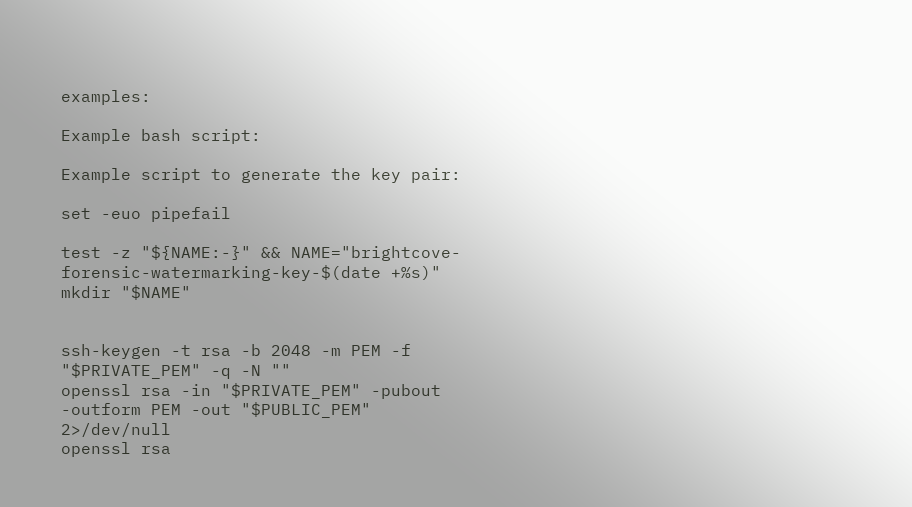examples:

Example bash script:

Example script to generate the key pair:

set -euo pipefail

test -z "${NAME:-}" && NAME="brightcove-forensic-watermarking-key-$(date +%s)"
mkdir "$NAME"


ssh-keygen -t rsa -b 2048 -m PEM -f "$PRIVATE_PEM" -q -N ""
openssl rsa -in "$PRIVATE_PEM" -pubout -outform PEM -out "$PUBLIC_PEM" 2>/dev/null
openssl rsa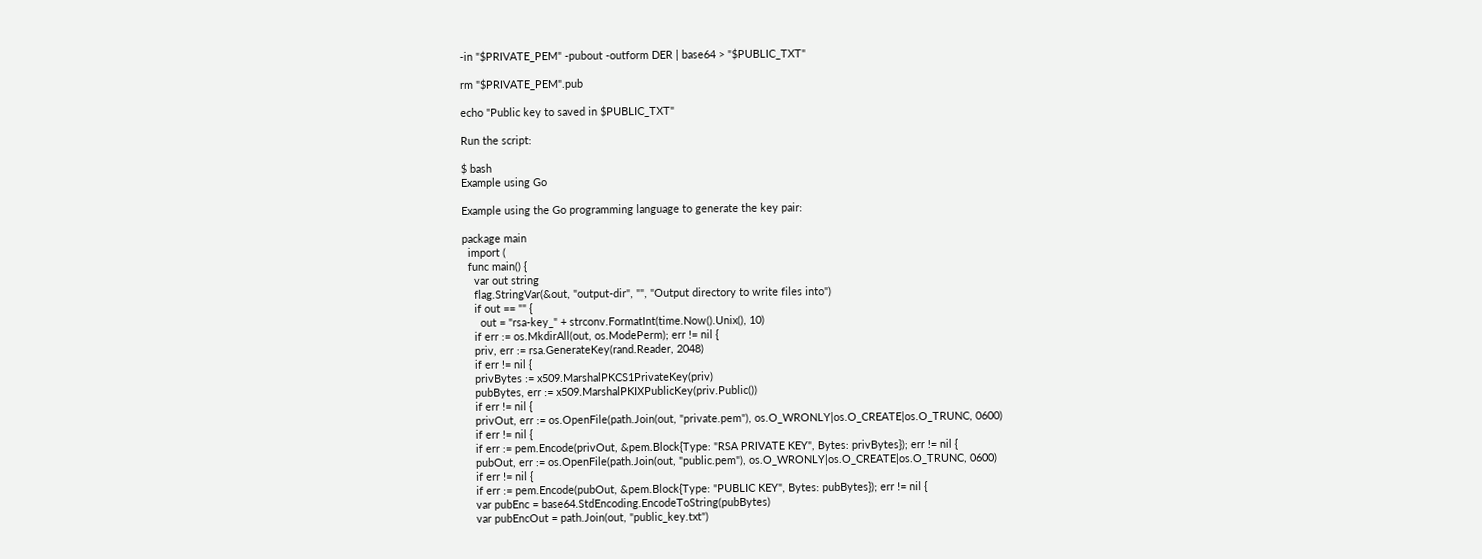-in "$PRIVATE_PEM" -pubout -outform DER | base64 > "$PUBLIC_TXT"

rm "$PRIVATE_PEM".pub

echo "Public key to saved in $PUBLIC_TXT"

Run the script:

$ bash
Example using Go

Example using the Go programming language to generate the key pair:

package main
  import (
  func main() {
    var out string
    flag.StringVar(&out, "output-dir", "", "Output directory to write files into")
    if out == "" {
      out = "rsa-key_" + strconv.FormatInt(time.Now().Unix(), 10)
    if err := os.MkdirAll(out, os.ModePerm); err != nil {
    priv, err := rsa.GenerateKey(rand.Reader, 2048)
    if err != nil {
    privBytes := x509.MarshalPKCS1PrivateKey(priv)
    pubBytes, err := x509.MarshalPKIXPublicKey(priv.Public())
    if err != nil {
    privOut, err := os.OpenFile(path.Join(out, "private.pem"), os.O_WRONLY|os.O_CREATE|os.O_TRUNC, 0600)
    if err != nil {
    if err := pem.Encode(privOut, &pem.Block{Type: "RSA PRIVATE KEY", Bytes: privBytes}); err != nil {
    pubOut, err := os.OpenFile(path.Join(out, "public.pem"), os.O_WRONLY|os.O_CREATE|os.O_TRUNC, 0600)
    if err != nil {
    if err := pem.Encode(pubOut, &pem.Block{Type: "PUBLIC KEY", Bytes: pubBytes}); err != nil {
    var pubEnc = base64.StdEncoding.EncodeToString(pubBytes)
    var pubEncOut = path.Join(out, "public_key.txt")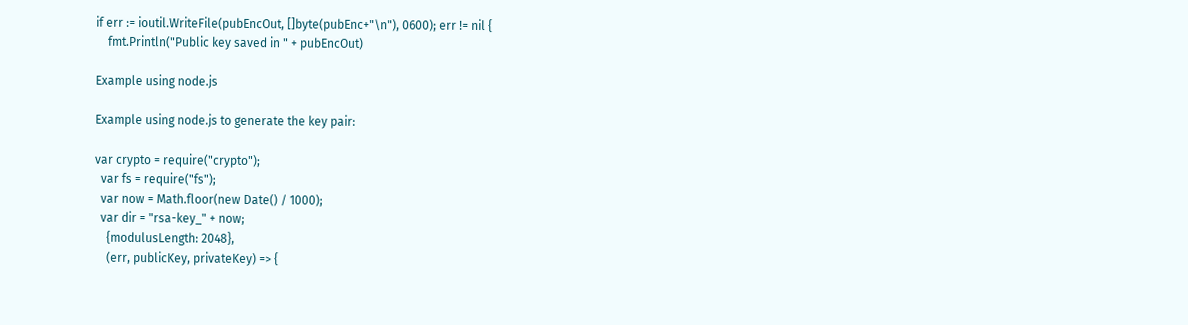if err := ioutil.WriteFile(pubEncOut, []byte(pubEnc+"\n"), 0600); err != nil {
    fmt.Println("Public key saved in " + pubEncOut)

Example using node.js

Example using node.js to generate the key pair:

var crypto = require("crypto");
  var fs = require("fs");
  var now = Math.floor(new Date() / 1000);
  var dir = "rsa-key_" + now;
    {modulusLength: 2048},
    (err, publicKey, privateKey) => {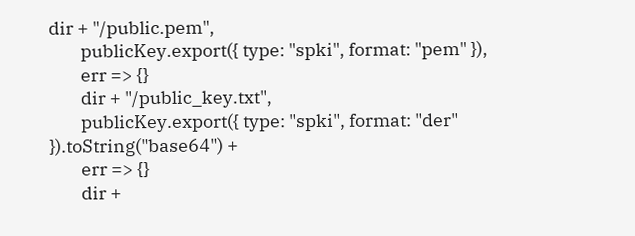dir + "/public.pem",
        publicKey.export({ type: "spki", format: "pem" }),
        err => {}
        dir + "/public_key.txt",
        publicKey.export({ type: "spki", format: "der" }).toString("base64") +
        err => {}
        dir +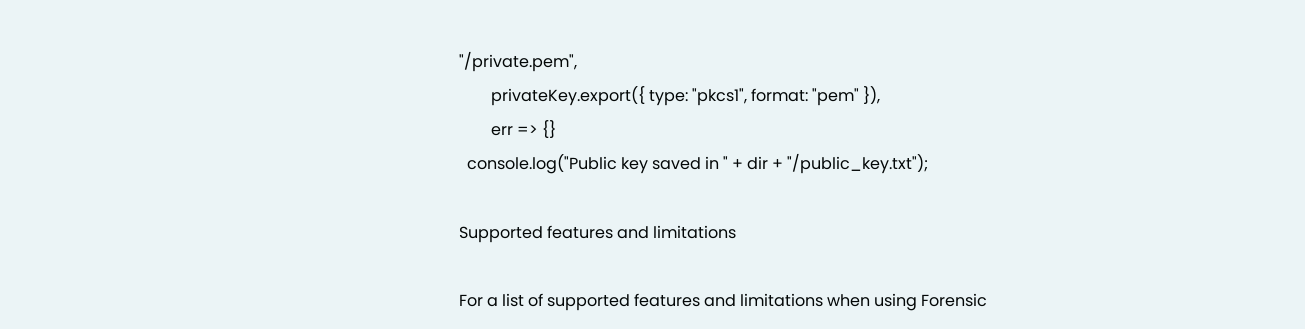"/private.pem",
        privateKey.export({ type: "pkcs1", format: "pem" }),
        err => {}
  console.log("Public key saved in " + dir + "/public_key.txt");

Supported features and limitations

For a list of supported features and limitations when using Forensic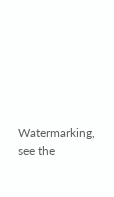Watermarking, see the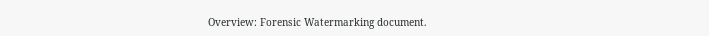Overview: Forensic Watermarking document.